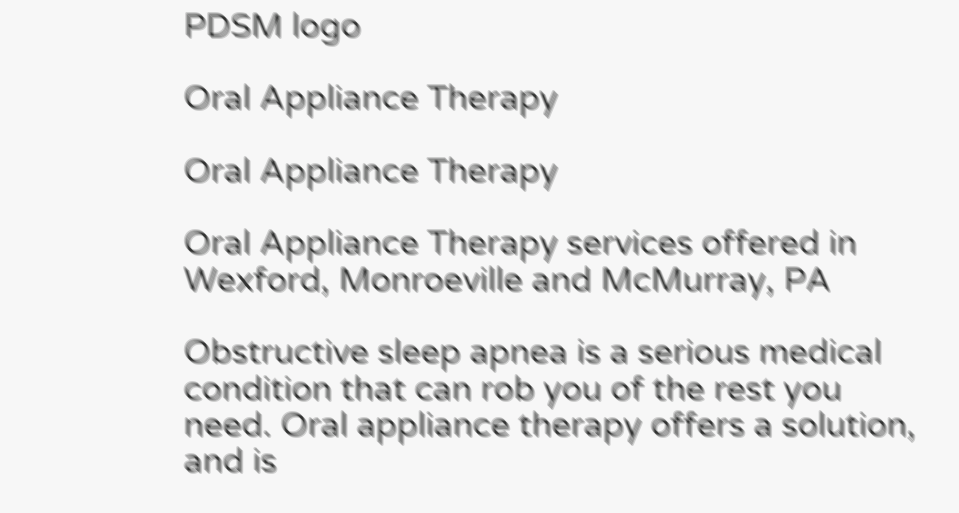PDSM logo

Oral Appliance Therapy

Oral Appliance Therapy

Oral Appliance Therapy services offered in Wexford, Monroeville and McMurray, PA

Obstructive sleep apnea is a serious medical condition that can rob you of the rest you need. Oral appliance therapy offers a solution, and is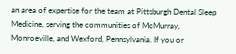an area of expertise for the team at Pittsburgh Dental Sleep Medicine, serving the communities of McMurray, Monroeville, and Wexford, Pennsylvania. If you or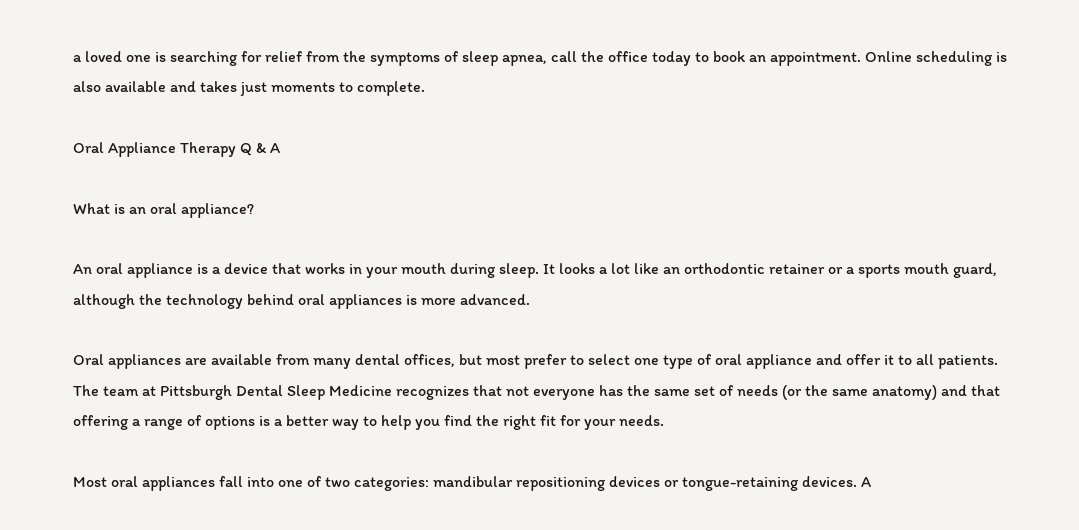a loved one is searching for relief from the symptoms of sleep apnea, call the office today to book an appointment. Online scheduling is also available and takes just moments to complete.

Oral Appliance Therapy Q & A

What is an oral appliance?

An oral appliance is a device that works in your mouth during sleep. It looks a lot like an orthodontic retainer or a sports mouth guard, although the technology behind oral appliances is more advanced.

Oral appliances are available from many dental offices, but most prefer to select one type of oral appliance and offer it to all patients. The team at Pittsburgh Dental Sleep Medicine recognizes that not everyone has the same set of needs (or the same anatomy) and that offering a range of options is a better way to help you find the right fit for your needs.

Most oral appliances fall into one of two categories: mandibular repositioning devices or tongue-retaining devices. A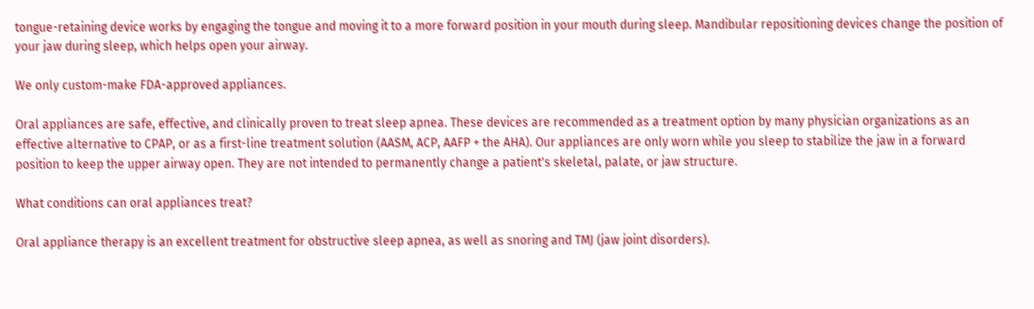tongue-retaining device works by engaging the tongue and moving it to a more forward position in your mouth during sleep. Mandibular repositioning devices change the position of your jaw during sleep, which helps open your airway.

We only custom-make FDA-approved appliances.

Oral appliances are safe, effective, and clinically proven to treat sleep apnea. These devices are recommended as a treatment option by many physician organizations as an effective alternative to CPAP, or as a first-line treatment solution (AASM, ACP, AAFP + the AHA). Our appliances are only worn while you sleep to stabilize the jaw in a forward position to keep the upper airway open. They are not intended to permanently change a patient's skeletal, palate, or jaw structure.

What conditions can oral appliances treat?

Oral appliance therapy is an excellent treatment for obstructive sleep apnea, as well as snoring and TMJ (jaw joint disorders).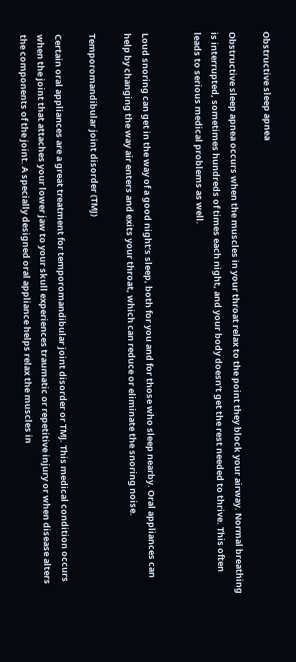Obstructive sleep apnea

Obstructive sleep apnea occurs when the muscles in your throat relax to the point they block your airway. Normal breathing is interrupted, sometimes hundreds of times each night, and your body doesn’t get the rest needed to thrive. This often leads to serious medical problems as well.


Loud snoring can get in the way of a good night’s sleep, both for you and for those who sleep nearby. Oral appliances can help by changing the way air enters and exits your throat, which can reduce or eliminate the snoring noise.

Temporomandibular joint disorder (TMJ)

Certain oral appliances are a great treatment for temporomandibular joint disorder or TMJ. This medical condition occurs when the joint that attaches your lower jaw to your skull experiences traumatic or repetitive injury or when disease alters the components of the joint. A specially designed oral appliance helps relax the muscles in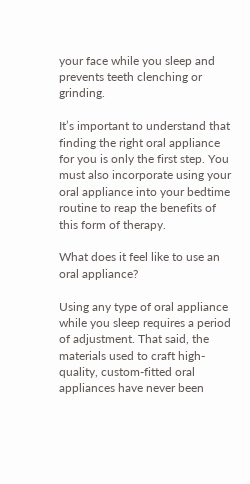your face while you sleep and prevents teeth clenching or grinding.

It’s important to understand that finding the right oral appliance for you is only the first step. You must also incorporate using your oral appliance into your bedtime routine to reap the benefits of this form of therapy.

What does it feel like to use an oral appliance?

Using any type of oral appliance while you sleep requires a period of adjustment. That said, the materials used to craft high-quality, custom-fitted oral appliances have never been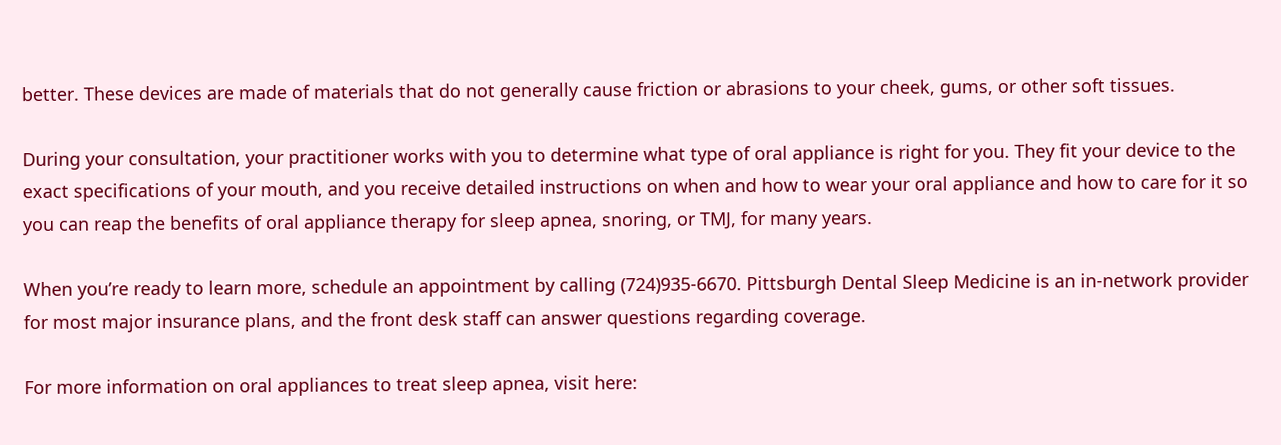better. These devices are made of materials that do not generally cause friction or abrasions to your cheek, gums, or other soft tissues.

During your consultation, your practitioner works with you to determine what type of oral appliance is right for you. They fit your device to the exact specifications of your mouth, and you receive detailed instructions on when and how to wear your oral appliance and how to care for it so you can reap the benefits of oral appliance therapy for sleep apnea, snoring, or TMJ, for many years.

When you’re ready to learn more, schedule an appointment by calling (724)935-6670. Pittsburgh Dental Sleep Medicine is an in-network provider for most major insurance plans, and the front desk staff can answer questions regarding coverage.

For more information on oral appliances to treat sleep apnea, visit here: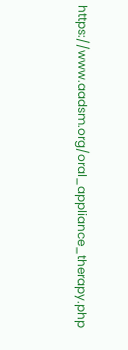https://www.aadsm.org/oral_appliance_therapy.php